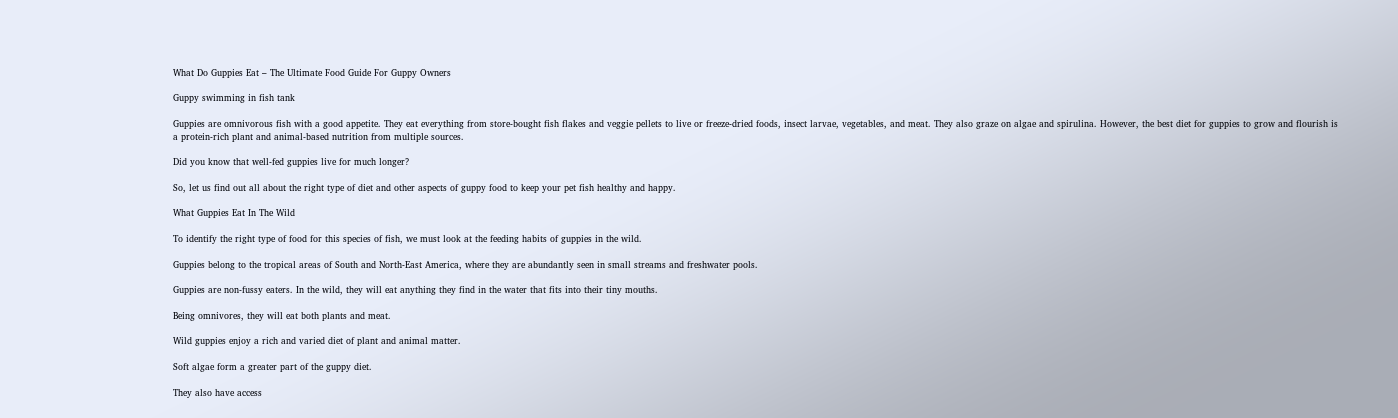What Do Guppies Eat – The Ultimate Food Guide For Guppy Owners

Guppy swimming in fish tank

Guppies are omnivorous fish with a good appetite. They eat everything from store-bought fish flakes and veggie pellets to live or freeze-dried foods, insect larvae, vegetables, and meat. They also graze on algae and spirulina. However, the best diet for guppies to grow and flourish is a protein-rich plant and animal-based nutrition from multiple sources.

Did you know that well-fed guppies live for much longer?

So, let us find out all about the right type of diet and other aspects of guppy food to keep your pet fish healthy and happy.

What Guppies Eat In The Wild

To identify the right type of food for this species of fish, we must look at the feeding habits of guppies in the wild.

Guppies belong to the tropical areas of South and North-East America, where they are abundantly seen in small streams and freshwater pools.

Guppies are non-fussy eaters. In the wild, they will eat anything they find in the water that fits into their tiny mouths.

Being omnivores, they will eat both plants and meat.

Wild guppies enjoy a rich and varied diet of plant and animal matter.

Soft algae form a greater part of the guppy diet.

They also have access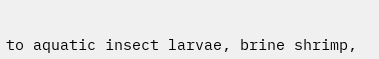to aquatic insect larvae, brine shrimp,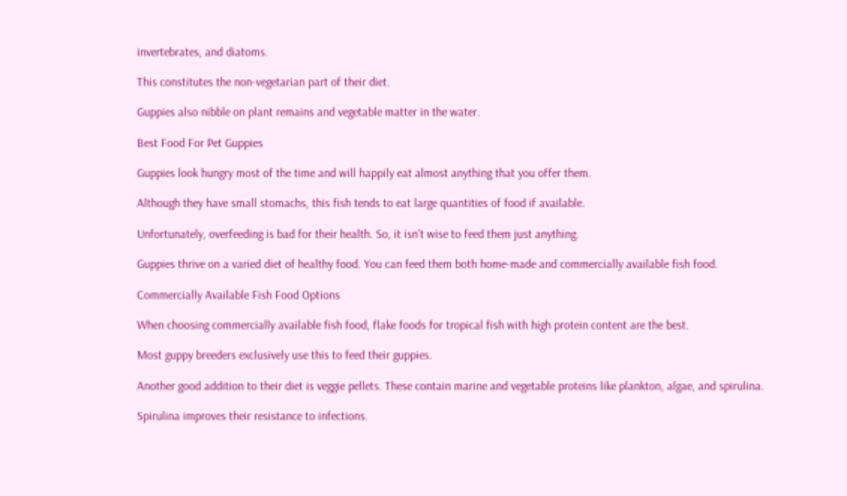invertebrates, and diatoms.

This constitutes the non-vegetarian part of their diet.

Guppies also nibble on plant remains and vegetable matter in the water.

Best Food For Pet Guppies

Guppies look hungry most of the time and will happily eat almost anything that you offer them.

Although they have small stomachs, this fish tends to eat large quantities of food if available.

Unfortunately, overfeeding is bad for their health. So, it isn’t wise to feed them just anything.

Guppies thrive on a varied diet of healthy food. You can feed them both home-made and commercially available fish food.

Commercially Available Fish Food Options

When choosing commercially available fish food, flake foods for tropical fish with high protein content are the best.

Most guppy breeders exclusively use this to feed their guppies.

Another good addition to their diet is veggie pellets. These contain marine and vegetable proteins like plankton, algae, and spirulina.

Spirulina improves their resistance to infections.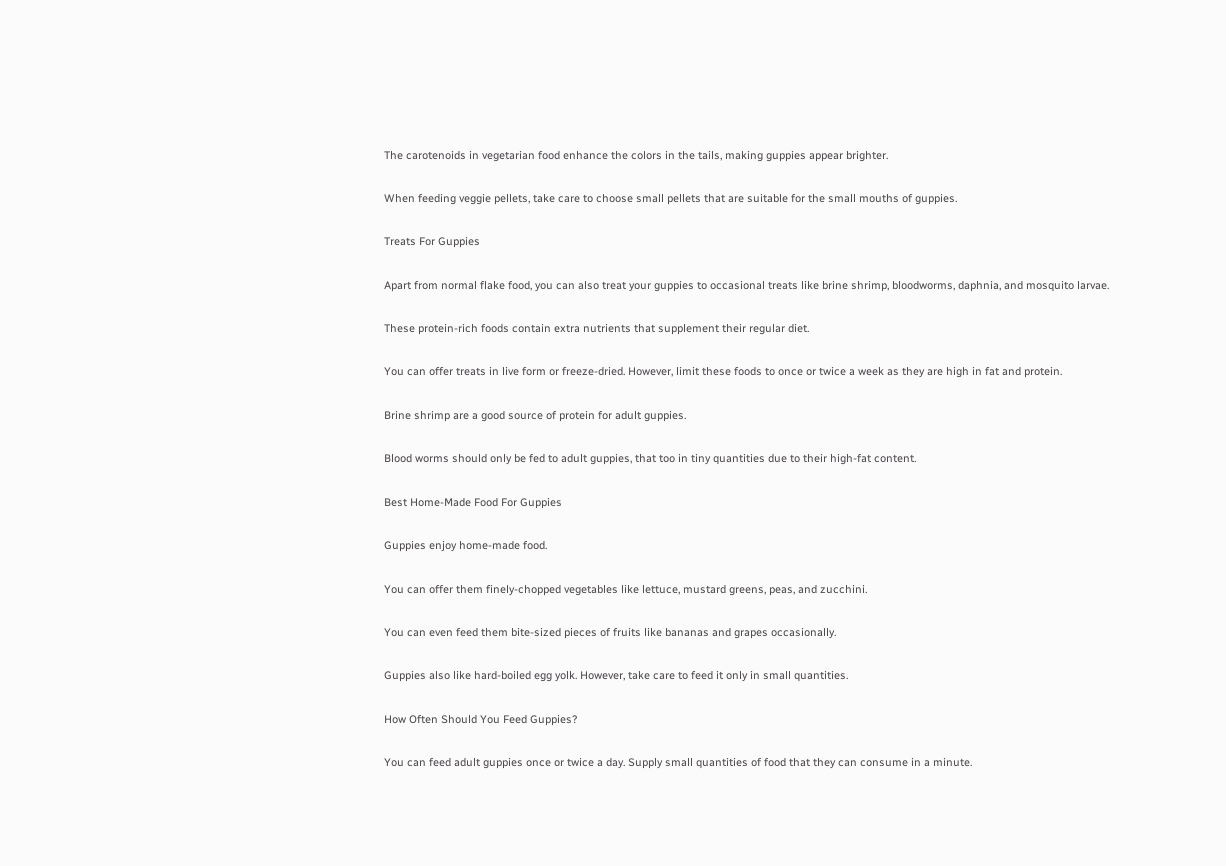The carotenoids in vegetarian food enhance the colors in the tails, making guppies appear brighter.

When feeding veggie pellets, take care to choose small pellets that are suitable for the small mouths of guppies.

Treats For Guppies

Apart from normal flake food, you can also treat your guppies to occasional treats like brine shrimp, bloodworms, daphnia, and mosquito larvae.

These protein-rich foods contain extra nutrients that supplement their regular diet.

You can offer treats in live form or freeze-dried. However, limit these foods to once or twice a week as they are high in fat and protein.

Brine shrimp are a good source of protein for adult guppies.

Blood worms should only be fed to adult guppies, that too in tiny quantities due to their high-fat content.

Best Home-Made Food For Guppies

Guppies enjoy home-made food.

You can offer them finely-chopped vegetables like lettuce, mustard greens, peas, and zucchini.

You can even feed them bite-sized pieces of fruits like bananas and grapes occasionally.

Guppies also like hard-boiled egg yolk. However, take care to feed it only in small quantities.

How Often Should You Feed Guppies?

You can feed adult guppies once or twice a day. Supply small quantities of food that they can consume in a minute.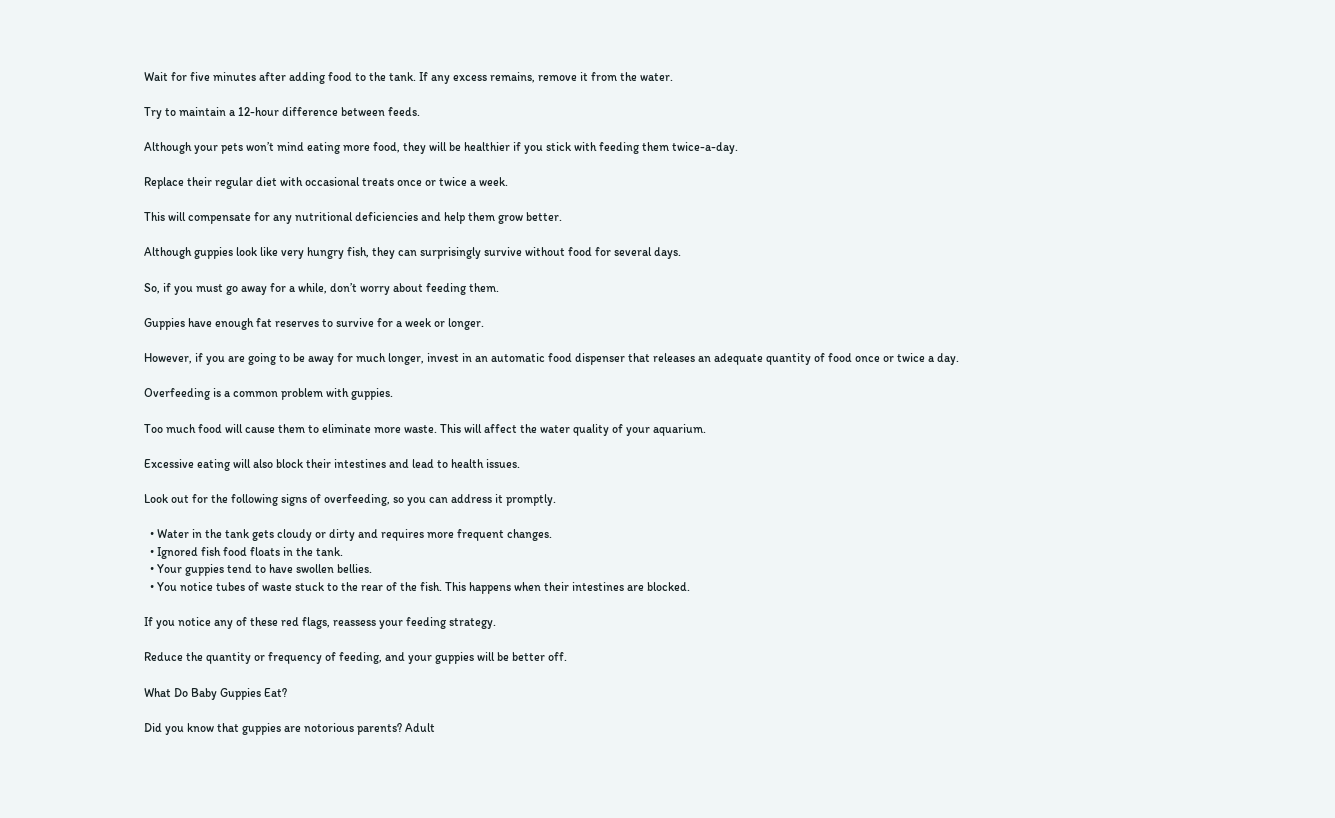Wait for five minutes after adding food to the tank. If any excess remains, remove it from the water.

Try to maintain a 12-hour difference between feeds.

Although your pets won’t mind eating more food, they will be healthier if you stick with feeding them twice-a-day.

Replace their regular diet with occasional treats once or twice a week.

This will compensate for any nutritional deficiencies and help them grow better.

Although guppies look like very hungry fish, they can surprisingly survive without food for several days.

So, if you must go away for a while, don’t worry about feeding them.

Guppies have enough fat reserves to survive for a week or longer.

However, if you are going to be away for much longer, invest in an automatic food dispenser that releases an adequate quantity of food once or twice a day.

Overfeeding is a common problem with guppies.

Too much food will cause them to eliminate more waste. This will affect the water quality of your aquarium.

Excessive eating will also block their intestines and lead to health issues.

Look out for the following signs of overfeeding, so you can address it promptly.

  • Water in the tank gets cloudy or dirty and requires more frequent changes.
  • Ignored fish food floats in the tank.
  • Your guppies tend to have swollen bellies.
  • You notice tubes of waste stuck to the rear of the fish. This happens when their intestines are blocked.

If you notice any of these red flags, reassess your feeding strategy.

Reduce the quantity or frequency of feeding, and your guppies will be better off.

What Do Baby Guppies Eat?

Did you know that guppies are notorious parents? Adult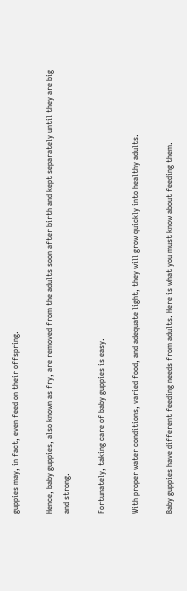guppies may, in fact, even feed on their offspring.

Hence, baby guppies, also known as fry, are removed from the adults soon after birth and kept separately until they are big and strong.

Fortunately, taking care of baby guppies is easy.

With proper water conditions, varied food, and adequate light, they will grow quickly into healthy adults.

Baby guppies have different feeding needs from adults. Here is what you must know about feeding them.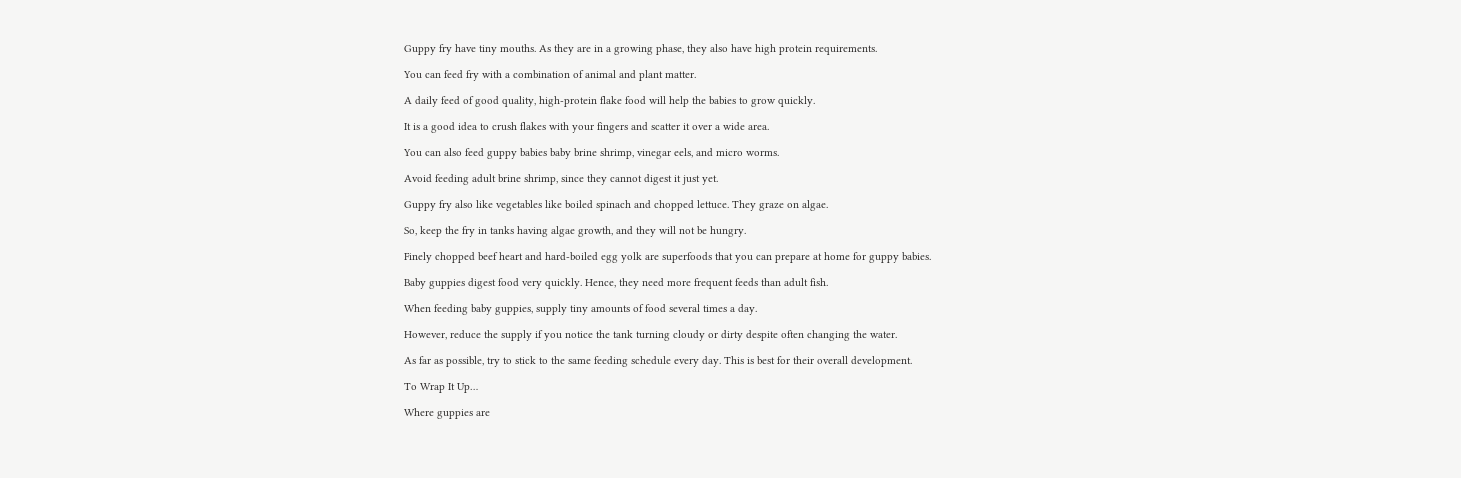Guppy fry have tiny mouths. As they are in a growing phase, they also have high protein requirements.

You can feed fry with a combination of animal and plant matter.

A daily feed of good quality, high-protein flake food will help the babies to grow quickly.

It is a good idea to crush flakes with your fingers and scatter it over a wide area.

You can also feed guppy babies baby brine shrimp, vinegar eels, and micro worms.

Avoid feeding adult brine shrimp, since they cannot digest it just yet.

Guppy fry also like vegetables like boiled spinach and chopped lettuce. They graze on algae.

So, keep the fry in tanks having algae growth, and they will not be hungry.

Finely chopped beef heart and hard-boiled egg yolk are superfoods that you can prepare at home for guppy babies.

Baby guppies digest food very quickly. Hence, they need more frequent feeds than adult fish.

When feeding baby guppies, supply tiny amounts of food several times a day.

However, reduce the supply if you notice the tank turning cloudy or dirty despite often changing the water.

As far as possible, try to stick to the same feeding schedule every day. This is best for their overall development.

To Wrap It Up…

Where guppies are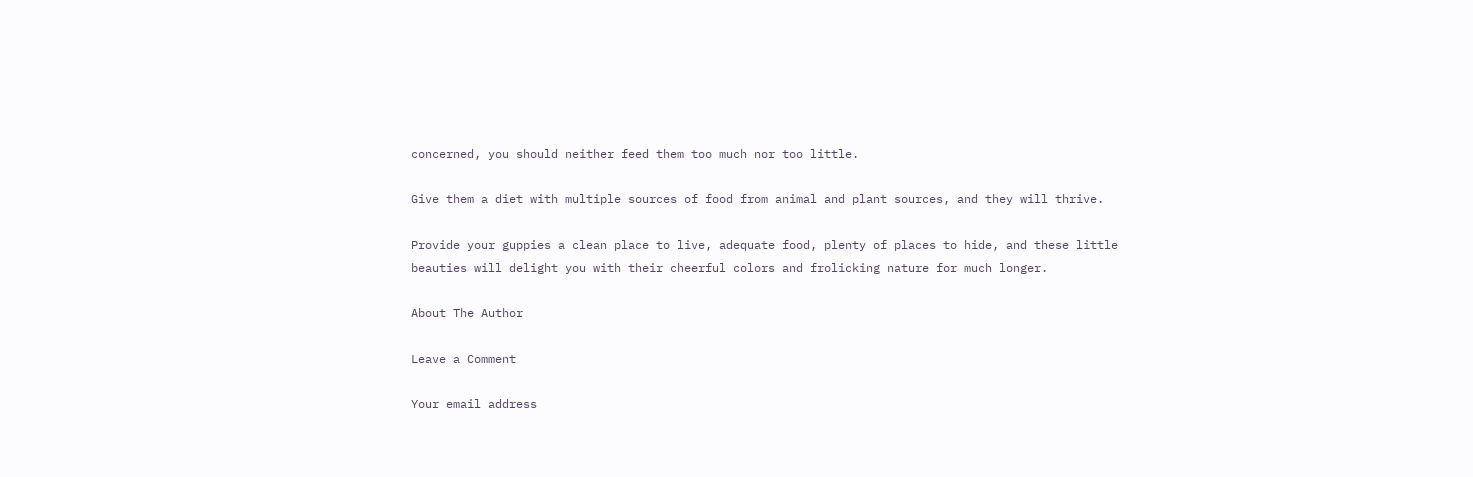concerned, you should neither feed them too much nor too little.

Give them a diet with multiple sources of food from animal and plant sources, and they will thrive.

Provide your guppies a clean place to live, adequate food, plenty of places to hide, and these little beauties will delight you with their cheerful colors and frolicking nature for much longer.

About The Author

Leave a Comment

Your email address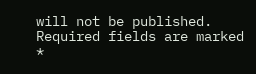will not be published. Required fields are marked *